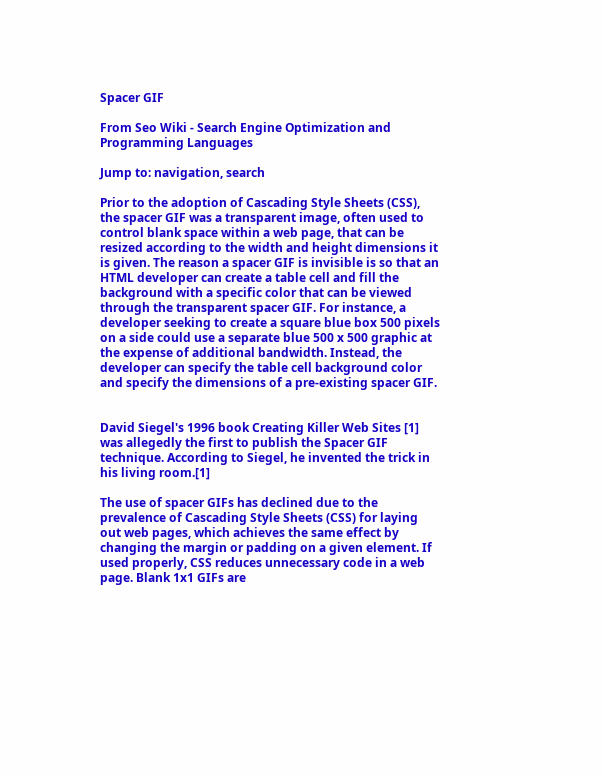Spacer GIF

From Seo Wiki - Search Engine Optimization and Programming Languages

Jump to: navigation, search

Prior to the adoption of Cascading Style Sheets (CSS), the spacer GIF was a transparent image, often used to control blank space within a web page, that can be resized according to the width and height dimensions it is given. The reason a spacer GIF is invisible is so that an HTML developer can create a table cell and fill the background with a specific color that can be viewed through the transparent spacer GIF. For instance, a developer seeking to create a square blue box 500 pixels on a side could use a separate blue 500 x 500 graphic at the expense of additional bandwidth. Instead, the developer can specify the table cell background color and specify the dimensions of a pre-existing spacer GIF.


David Siegel's 1996 book Creating Killer Web Sites [1] was allegedly the first to publish the Spacer GIF technique. According to Siegel, he invented the trick in his living room.[1]

The use of spacer GIFs has declined due to the prevalence of Cascading Style Sheets (CSS) for laying out web pages, which achieves the same effect by changing the margin or padding on a given element. If used properly, CSS reduces unnecessary code in a web page. Blank 1x1 GIFs are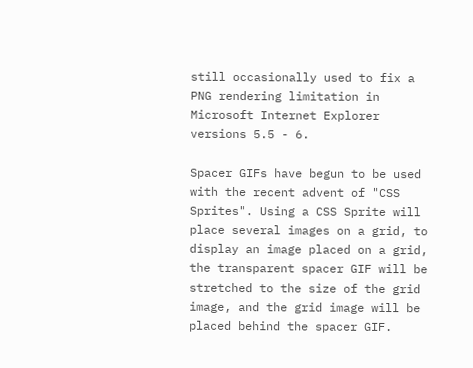still occasionally used to fix a PNG rendering limitation in Microsoft Internet Explorer versions 5.5 - 6.

Spacer GIFs have begun to be used with the recent advent of "CSS Sprites". Using a CSS Sprite will place several images on a grid, to display an image placed on a grid, the transparent spacer GIF will be stretched to the size of the grid image, and the grid image will be placed behind the spacer GIF.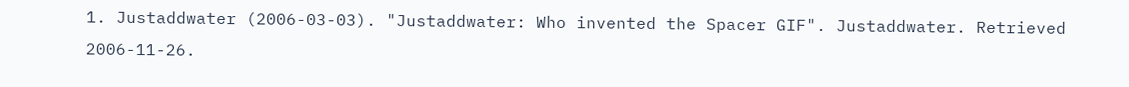1. Justaddwater (2006-03-03). "Justaddwater: Who invented the Spacer GIF". Justaddwater. Retrieved 2006-11-26.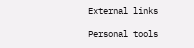External links

Personal tools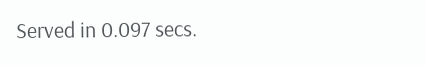Served in 0.097 secs.